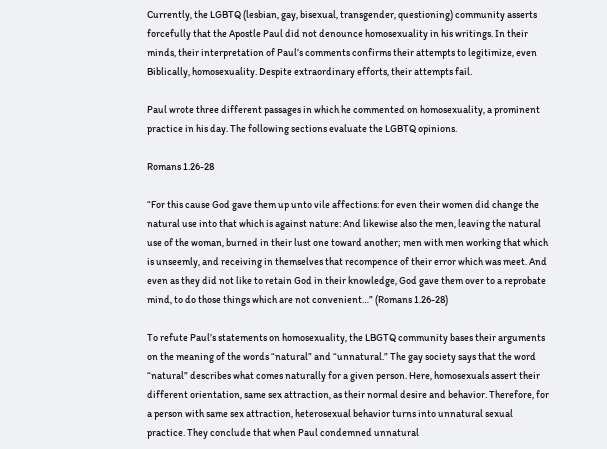Currently, the LGBTQ (lesbian, gay, bisexual, transgender, questioning) community asserts forcefully that the Apostle Paul did not denounce homosexuality in his writings. In their minds, their interpretation of Paul’s comments confirms their attempts to legitimize, even Biblically, homosexuality. Despite extraordinary efforts, their attempts fail.

Paul wrote three different passages in which he commented on homosexuality, a prominent practice in his day. The following sections evaluate the LGBTQ opinions.

Romans 1.26-28

“For this cause God gave them up unto vile affections: for even their women did change the natural use into that which is against nature: And likewise also the men, leaving the natural use of the woman, burned in their lust one toward another; men with men working that which is unseemly, and receiving in themselves that recompence of their error which was meet. And even as they did not like to retain God in their knowledge, God gave them over to a reprobate mind, to do those things which are not convenient…” (Romans 1.26-28)

To refute Paul’s statements on homosexuality, the LBGTQ community bases their arguments on the meaning of the words “natural” and “unnatural.” The gay society says that the word “natural” describes what comes naturally for a given person. Here, homosexuals assert their different orientation, same sex attraction, as their normal desire and behavior. Therefore, for a person with same sex attraction, heterosexual behavior turns into unnatural sexual practice. They conclude that when Paul condemned unnatural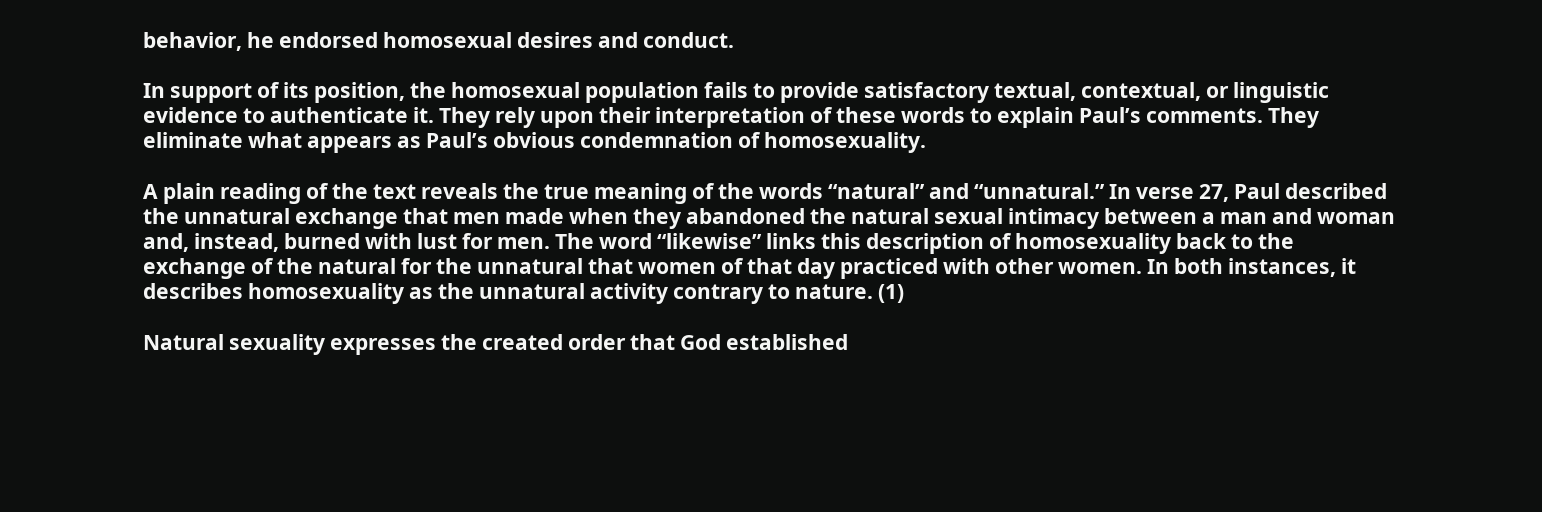behavior, he endorsed homosexual desires and conduct.

In support of its position, the homosexual population fails to provide satisfactory textual, contextual, or linguistic evidence to authenticate it. They rely upon their interpretation of these words to explain Paul’s comments. They eliminate what appears as Paul’s obvious condemnation of homosexuality.

A plain reading of the text reveals the true meaning of the words “natural” and “unnatural.” In verse 27, Paul described the unnatural exchange that men made when they abandoned the natural sexual intimacy between a man and woman and, instead, burned with lust for men. The word “likewise” links this description of homosexuality back to the exchange of the natural for the unnatural that women of that day practiced with other women. In both instances, it describes homosexuality as the unnatural activity contrary to nature. (1)

Natural sexuality expresses the created order that God established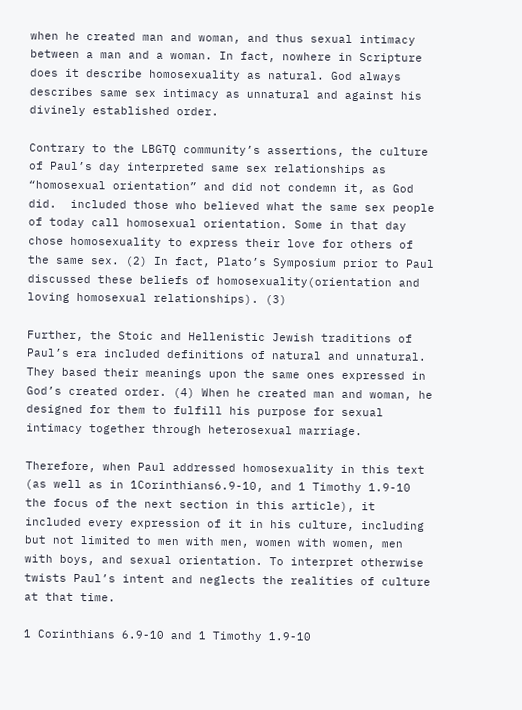when he created man and woman, and thus sexual intimacy between a man and a woman. In fact, nowhere in Scripture does it describe homosexuality as natural. God always describes same sex intimacy as unnatural and against his divinely established order.

Contrary to the LBGTQ community’s assertions, the culture of Paul’s day interpreted same sex relationships as “homosexual orientation” and did not condemn it, as God did.  included those who believed what the same sex people of today call homosexual orientation. Some in that day chose homosexuality to express their love for others of the same sex. (2) In fact, Plato’s Symposium prior to Paul discussed these beliefs of homosexuality(orientation and loving homosexual relationships). (3)

Further, the Stoic and Hellenistic Jewish traditions of Paul’s era included definitions of natural and unnatural. They based their meanings upon the same ones expressed in God’s created order. (4) When he created man and woman, he designed for them to fulfill his purpose for sexual intimacy together through heterosexual marriage.

Therefore, when Paul addressed homosexuality in this text (as well as in 1Corinthians6.9-10, and 1 Timothy 1.9-10 the focus of the next section in this article), it included every expression of it in his culture, including but not limited to men with men, women with women, men with boys, and sexual orientation. To interpret otherwise twists Paul’s intent and neglects the realities of culture at that time.

1 Corinthians 6.9-10 and 1 Timothy 1.9-10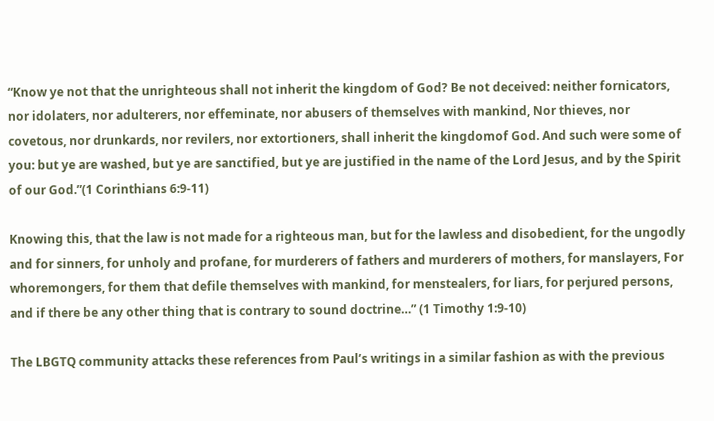“Know ye not that the unrighteous shall not inherit the kingdom of God? Be not deceived: neither fornicators, nor idolaters, nor adulterers, nor effeminate, nor abusers of themselves with mankind, Nor thieves, nor covetous, nor drunkards, nor revilers, nor extortioners, shall inherit the kingdomof God. And such were some of you: but ye are washed, but ye are sanctified, but ye are justified in the name of the Lord Jesus, and by the Spirit of our God.”(1 Corinthians 6:9-11)

Knowing this, that the law is not made for a righteous man, but for the lawless and disobedient, for the ungodly and for sinners, for unholy and profane, for murderers of fathers and murderers of mothers, for manslayers, For whoremongers, for them that defile themselves with mankind, for menstealers, for liars, for perjured persons, and if there be any other thing that is contrary to sound doctrine…” (1 Timothy 1:9-10)

The LBGTQ community attacks these references from Paul’s writings in a similar fashion as with the previous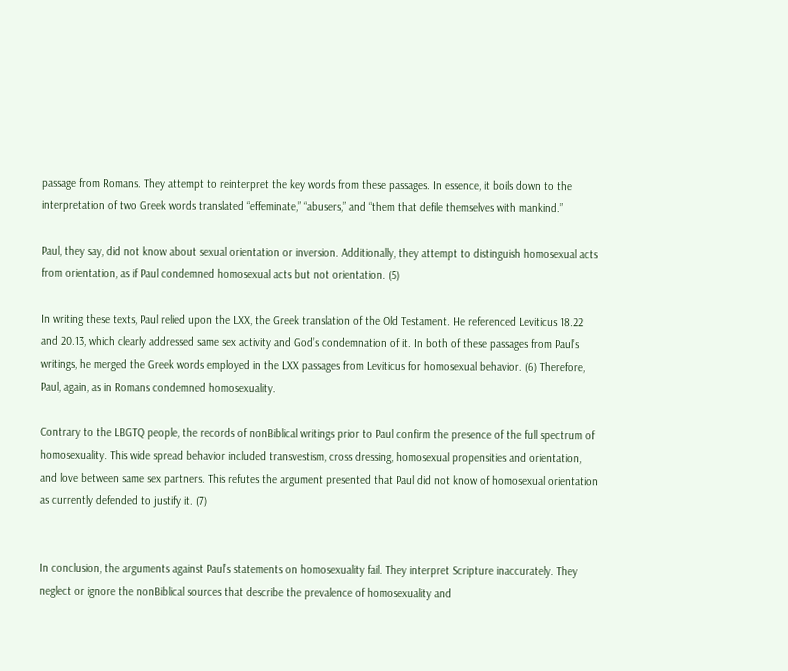passage from Romans. They attempt to reinterpret the key words from these passages. In essence, it boils down to the interpretation of two Greek words translated “effeminate,” “abusers,” and “them that defile themselves with mankind.”

Paul, they say, did not know about sexual orientation or inversion. Additionally, they attempt to distinguish homosexual acts from orientation, as if Paul condemned homosexual acts but not orientation. (5)

In writing these texts, Paul relied upon the LXX, the Greek translation of the Old Testament. He referenced Leviticus 18.22 and 20.13, which clearly addressed same sex activity and God’s condemnation of it. In both of these passages from Paul’s writings, he merged the Greek words employed in the LXX passages from Leviticus for homosexual behavior. (6) Therefore, Paul, again, as in Romans condemned homosexuality.

Contrary to the LBGTQ people, the records of nonBiblical writings prior to Paul confirm the presence of the full spectrum of homosexuality. This wide spread behavior included transvestism, cross dressing, homosexual propensities and orientation, and love between same sex partners. This refutes the argument presented that Paul did not know of homosexual orientation as currently defended to justify it. (7)


In conclusion, the arguments against Paul’s statements on homosexuality fail. They interpret Scripture inaccurately. They neglect or ignore the nonBiblical sources that describe the prevalence of homosexuality and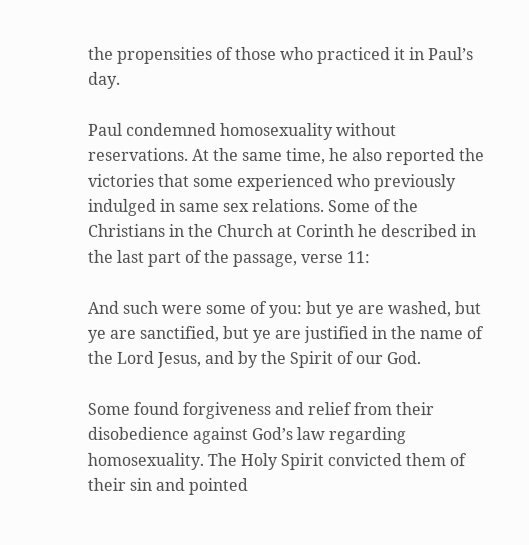the propensities of those who practiced it in Paul’s day.

Paul condemned homosexuality without reservations. At the same time, he also reported the victories that some experienced who previously indulged in same sex relations. Some of the Christians in the Church at Corinth he described in the last part of the passage, verse 11:

And such were some of you: but ye are washed, but ye are sanctified, but ye are justified in the name of the Lord Jesus, and by the Spirit of our God.

Some found forgiveness and relief from their disobedience against God’s law regarding homosexuality. The Holy Spirit convicted them of their sin and pointed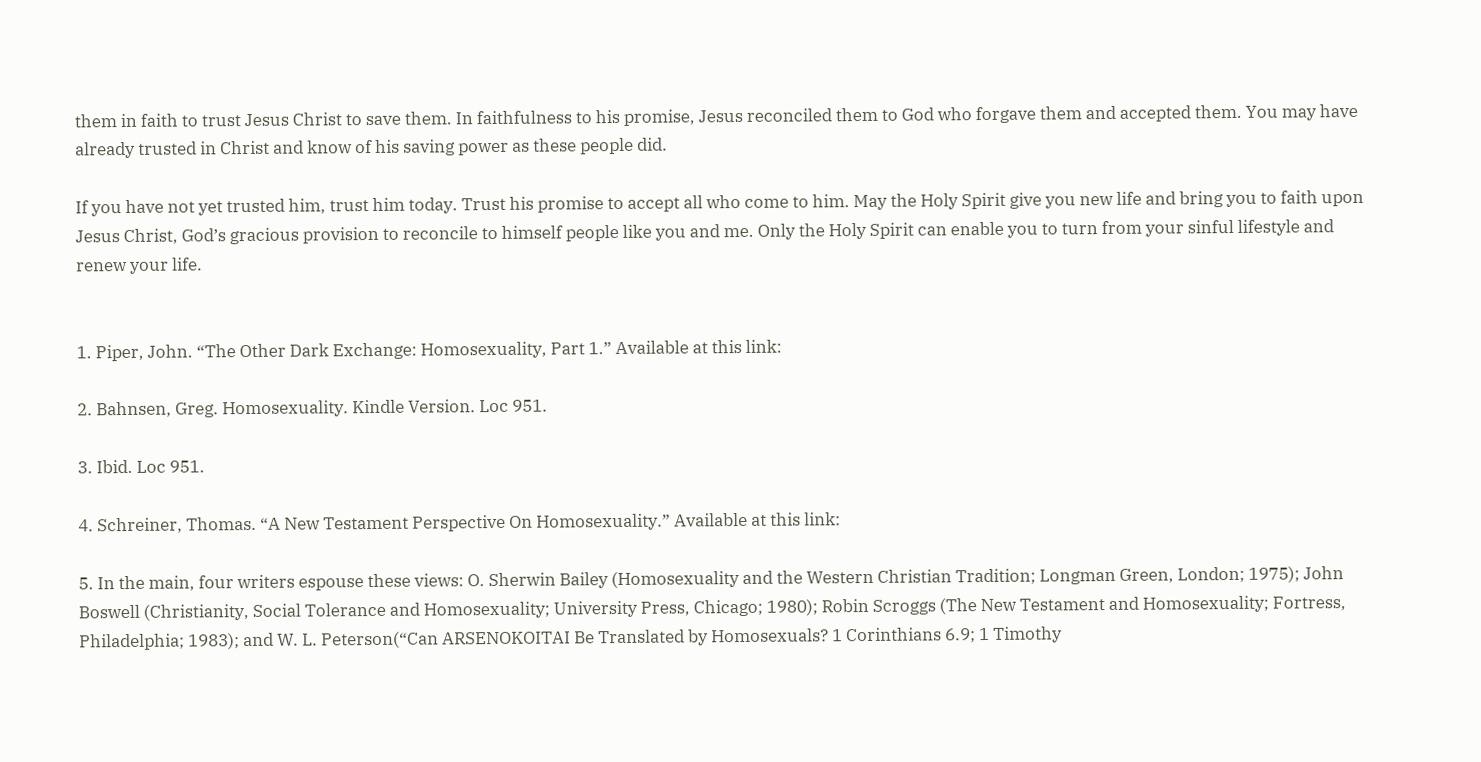them in faith to trust Jesus Christ to save them. In faithfulness to his promise, Jesus reconciled them to God who forgave them and accepted them. You may have already trusted in Christ and know of his saving power as these people did.

If you have not yet trusted him, trust him today. Trust his promise to accept all who come to him. May the Holy Spirit give you new life and bring you to faith upon Jesus Christ, God’s gracious provision to reconcile to himself people like you and me. Only the Holy Spirit can enable you to turn from your sinful lifestyle and renew your life.


1. Piper, John. “The Other Dark Exchange: Homosexuality, Part 1.” Available at this link:

2. Bahnsen, Greg. Homosexuality. Kindle Version. Loc 951.

3. Ibid. Loc 951.

4. Schreiner, Thomas. “A New Testament Perspective On Homosexuality.” Available at this link:

5. In the main, four writers espouse these views: O. Sherwin Bailey (Homosexuality and the Western Christian Tradition; Longman Green, London; 1975); John Boswell (Christianity, Social Tolerance and Homosexuality; University Press, Chicago; 1980); Robin Scroggs (The New Testament and Homosexuality; Fortress, Philadelphia; 1983); and W. L. Peterson(“Can ARSENOKOITAI Be Translated by Homosexuals? 1 Corinthians 6.9; 1 Timothy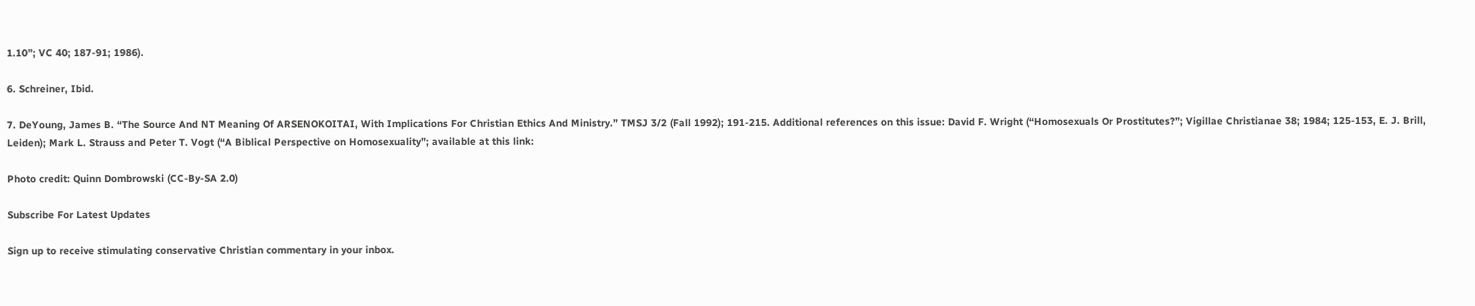1.10”; VC 40; 187-91; 1986).

6. Schreiner, Ibid.

7. DeYoung, James B. “The Source And NT Meaning Of ARSENOKOITAI, With Implications For Christian Ethics And Ministry.” TMSJ 3/2 (Fall 1992); 191-215. Additional references on this issue: David F. Wright (“Homosexuals Or Prostitutes?”; Vigillae Christianae 38; 1984; 125-153, E. J. Brill, Leiden); Mark L. Strauss and Peter T. Vogt (“A Biblical Perspective on Homosexuality”; available at this link:

Photo credit: Quinn Dombrowski (CC-By-SA 2.0)

Subscribe For Latest Updates

Sign up to receive stimulating conservative Christian commentary in your inbox.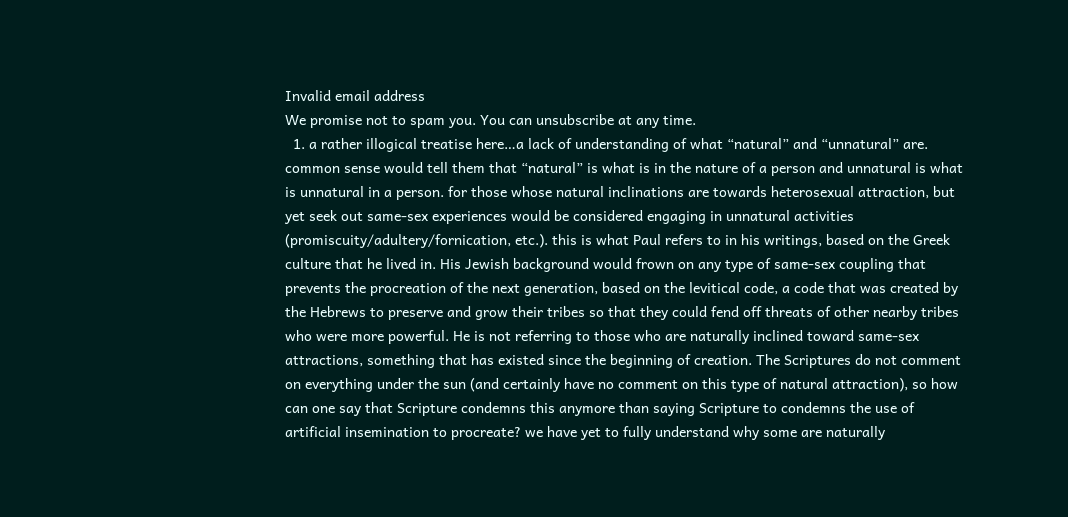Invalid email address
We promise not to spam you. You can unsubscribe at any time.
  1. a rather illogical treatise here…a lack of understanding of what “natural” and “unnatural” are. common sense would tell them that “natural” is what is in the nature of a person and unnatural is what is unnatural in a person. for those whose natural inclinations are towards heterosexual attraction, but yet seek out same-sex experiences would be considered engaging in unnatural activities (promiscuity/adultery/fornication, etc.). this is what Paul refers to in his writings, based on the Greek culture that he lived in. His Jewish background would frown on any type of same-sex coupling that prevents the procreation of the next generation, based on the levitical code, a code that was created by the Hebrews to preserve and grow their tribes so that they could fend off threats of other nearby tribes who were more powerful. He is not referring to those who are naturally inclined toward same-sex attractions, something that has existed since the beginning of creation. The Scriptures do not comment on everything under the sun (and certainly have no comment on this type of natural attraction), so how can one say that Scripture condemns this anymore than saying Scripture to condemns the use of artificial insemination to procreate? we have yet to fully understand why some are naturally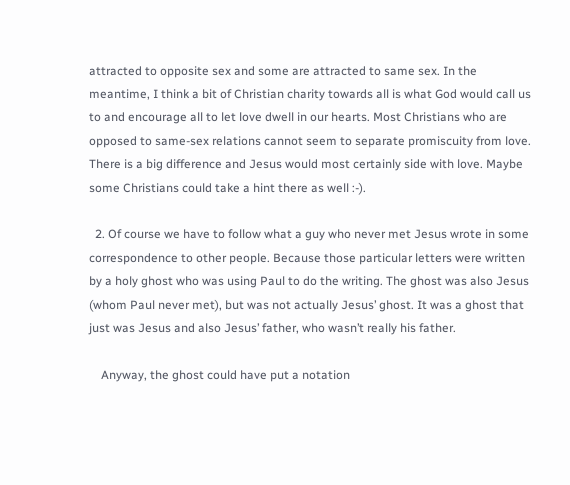attracted to opposite sex and some are attracted to same sex. In the meantime, I think a bit of Christian charity towards all is what God would call us to and encourage all to let love dwell in our hearts. Most Christians who are opposed to same-sex relations cannot seem to separate promiscuity from love. There is a big difference and Jesus would most certainly side with love. Maybe some Christians could take a hint there as well :-).

  2. Of course we have to follow what a guy who never met Jesus wrote in some correspondence to other people. Because those particular letters were written by a holy ghost who was using Paul to do the writing. The ghost was also Jesus (whom Paul never met), but was not actually Jesus’ ghost. It was a ghost that just was Jesus and also Jesus’ father, who wasn’t really his father.

    Anyway, the ghost could have put a notation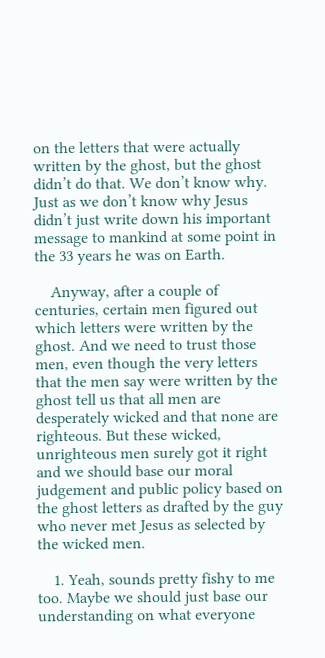on the letters that were actually written by the ghost, but the ghost didn’t do that. We don’t know why. Just as we don’t know why Jesus didn’t just write down his important message to mankind at some point in the 33 years he was on Earth.

    Anyway, after a couple of centuries, certain men figured out which letters were written by the ghost. And we need to trust those men, even though the very letters that the men say were written by the ghost tell us that all men are desperately wicked and that none are righteous. But these wicked, unrighteous men surely got it right and we should base our moral judgement and public policy based on the ghost letters as drafted by the guy who never met Jesus as selected by the wicked men.

    1. Yeah, sounds pretty fishy to me too. Maybe we should just base our understanding on what everyone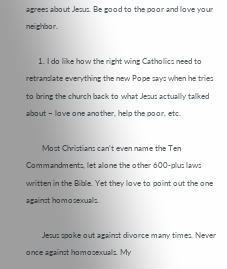agrees about Jesus. Be good to the poor and love your neighbor.

      1. I do like how the right wing Catholics need to retranslate everything the new Pope says when he tries to bring the church back to what Jesus actually talked about – love one another, help the poor, etc.

        Most Christians can’t even name the Ten Commandments, let alone the other 600-plus laws written in the Bible. Yet they love to point out the one against homosexuals.

        Jesus spoke out against divorce many times. Never once against homosexuals. My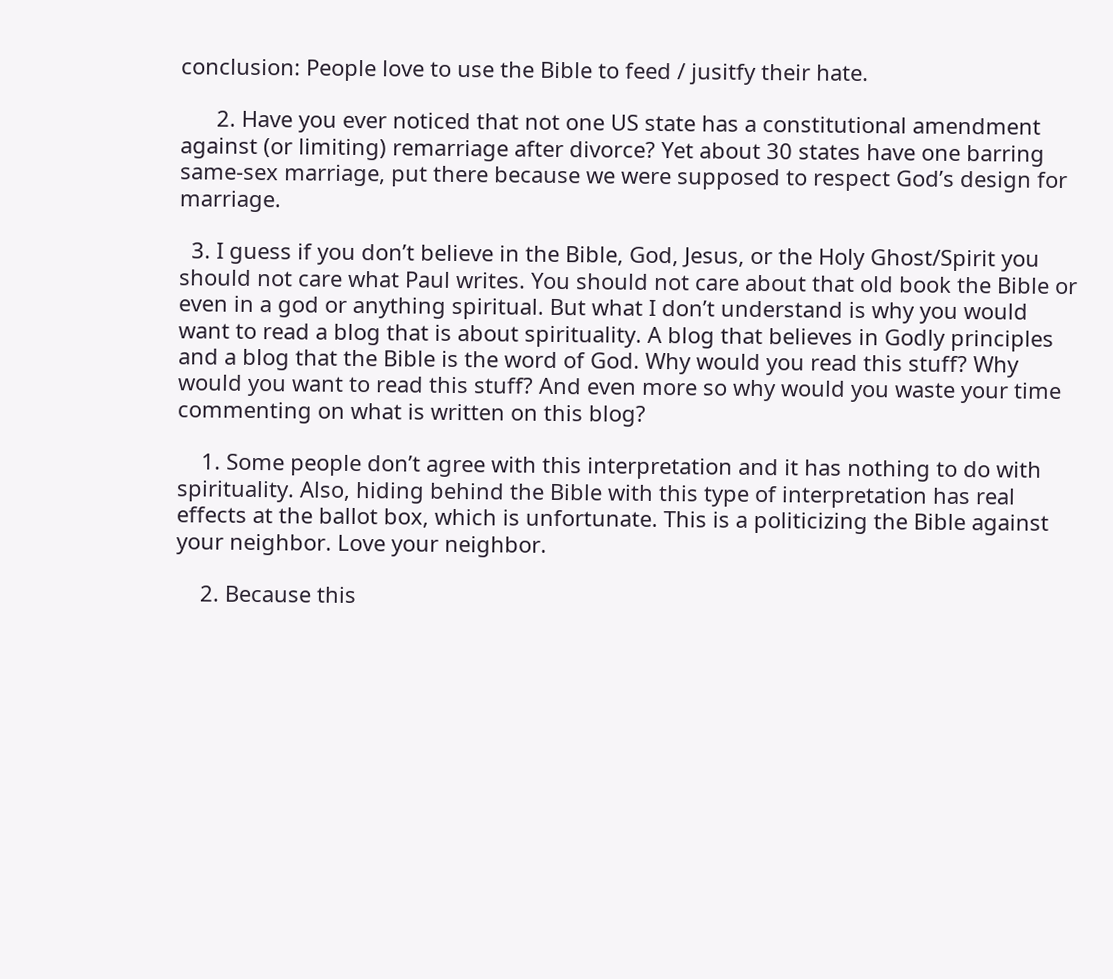conclusion: People love to use the Bible to feed / jusitfy their hate.

      2. Have you ever noticed that not one US state has a constitutional amendment against (or limiting) remarriage after divorce? Yet about 30 states have one barring same-sex marriage, put there because we were supposed to respect God’s design for marriage.

  3. I guess if you don’t believe in the Bible, God, Jesus, or the Holy Ghost/Spirit you should not care what Paul writes. You should not care about that old book the Bible or even in a god or anything spiritual. But what I don’t understand is why you would want to read a blog that is about spirituality. A blog that believes in Godly principles and a blog that the Bible is the word of God. Why would you read this stuff? Why would you want to read this stuff? And even more so why would you waste your time commenting on what is written on this blog?

    1. Some people don’t agree with this interpretation and it has nothing to do with spirituality. Also, hiding behind the Bible with this type of interpretation has real effects at the ballot box, which is unfortunate. This is a politicizing the Bible against your neighbor. Love your neighbor.

    2. Because this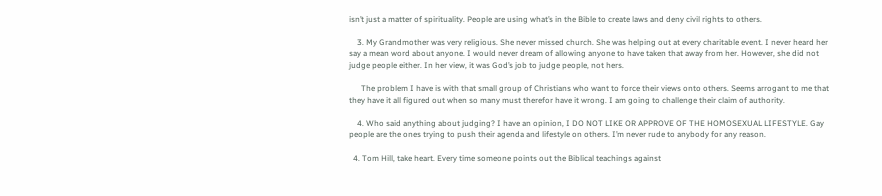isn’t just a matter of spirituality. People are using what’s in the Bible to create laws and deny civil rights to others.

    3. My Grandmother was very religious. She never missed church. She was helping out at every charitable event. I never heard her say a mean word about anyone. I would never dream of allowing anyone to have taken that away from her. However, she did not judge people either. In her view, it was God’s job to judge people, not hers.

      The problem I have is with that small group of Christians who want to force their views onto others. Seems arrogant to me that they have it all figured out when so many must therefor have it wrong. I am going to challenge their claim of authority.

    4. Who said anything about judging? I have an opinion, I DO NOT LIKE OR APPROVE OF THE HOMOSEXUAL LIFESTYLE. Gay people are the ones trying to push their agenda and lifestyle on others. I’m never rude to anybody for any reason.

  4. Tom Hill, take heart. Every time someone points out the Biblical teachings against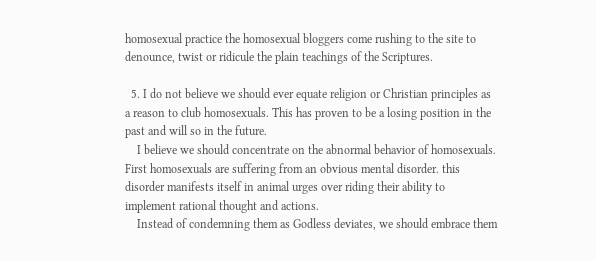homosexual practice the homosexual bloggers come rushing to the site to denounce, twist or ridicule the plain teachings of the Scriptures.

  5. I do not believe we should ever equate religion or Christian principles as a reason to club homosexuals. This has proven to be a losing position in the past and will so in the future.
    I believe we should concentrate on the abnormal behavior of homosexuals. First homosexuals are suffering from an obvious mental disorder. this disorder manifests itself in animal urges over riding their ability to implement rational thought and actions.
    Instead of condemning them as Godless deviates, we should embrace them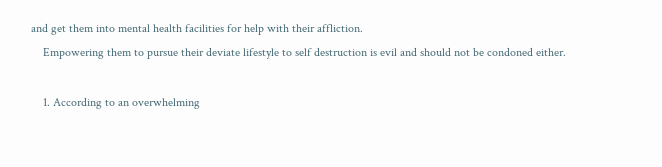and get them into mental health facilities for help with their affliction.
    Empowering them to pursue their deviate lifestyle to self destruction is evil and should not be condoned either.

    1. According to an overwhelming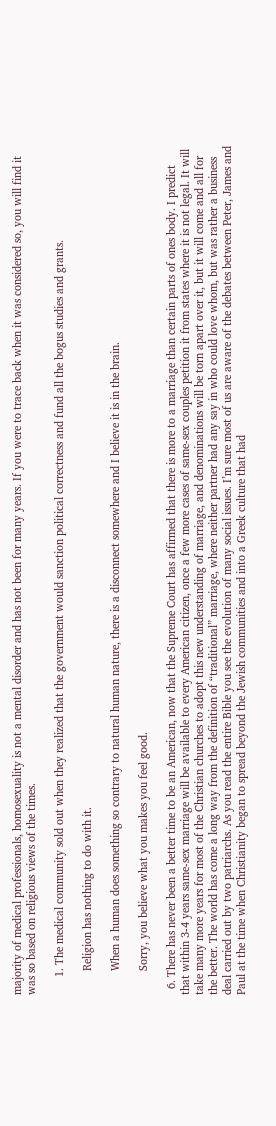majority of medical professionals, homosexuality is not a mental disorder and has not been for many years. If you were to trace back when it was considered so, you will find it was so based on religious views of the times.

      1. The medical community sold out when they realized that the government would sanction political correctness and fund all the bogus studies and grants.

        Religion has nothing to do with it.

        When a human does something so contrary to natural human nature, there is a disconnect somewhere and I believe it is in the brain.

        Sorry, you believe what you makes you feel good.

  6. There has never been a better time to be an American, now that the Supreme Court has affirmed that there is more to a marriage than certain parts of ones body. I predict that within 3-4 years same-sex marriage will be available to every American citizen, once a few more cases of same-sex couples petition it from states where it is not legal. It will take many more years for most of the Christian churches to adopt this new understanding of marriage, and denominations will be torn apart over it, but it will come and all for the better. The world has come a long way from the definition of “traditional” marriage, where neither partner had any say in who could love whom, but was rather a business deal carried out by two patriarchs. As you read the entire Bible you see the evolution of many social issues. I’m sure most of us are aware of the debates between Peter, James and Paul at the time when Christianity began to spread beyond the Jewish communities and into a Greek culture that had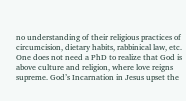no understanding of their religious practices of circumcision, dietary habits, rabbinical law, etc. One does not need a PhD to realize that God is above culture and religion, where love reigns supreme. God’s Incarnation in Jesus upset the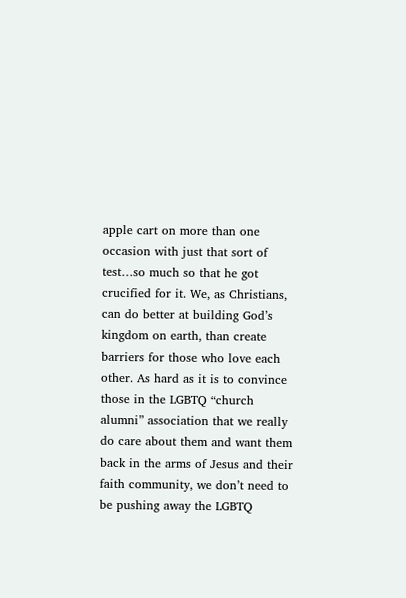apple cart on more than one occasion with just that sort of test…so much so that he got crucified for it. We, as Christians, can do better at building God’s kingdom on earth, than create barriers for those who love each other. As hard as it is to convince those in the LGBTQ “church alumni” association that we really do care about them and want them back in the arms of Jesus and their faith community, we don’t need to be pushing away the LGBTQ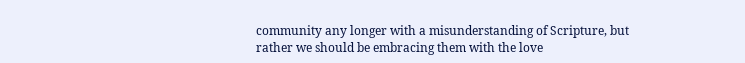community any longer with a misunderstanding of Scripture, but rather we should be embracing them with the love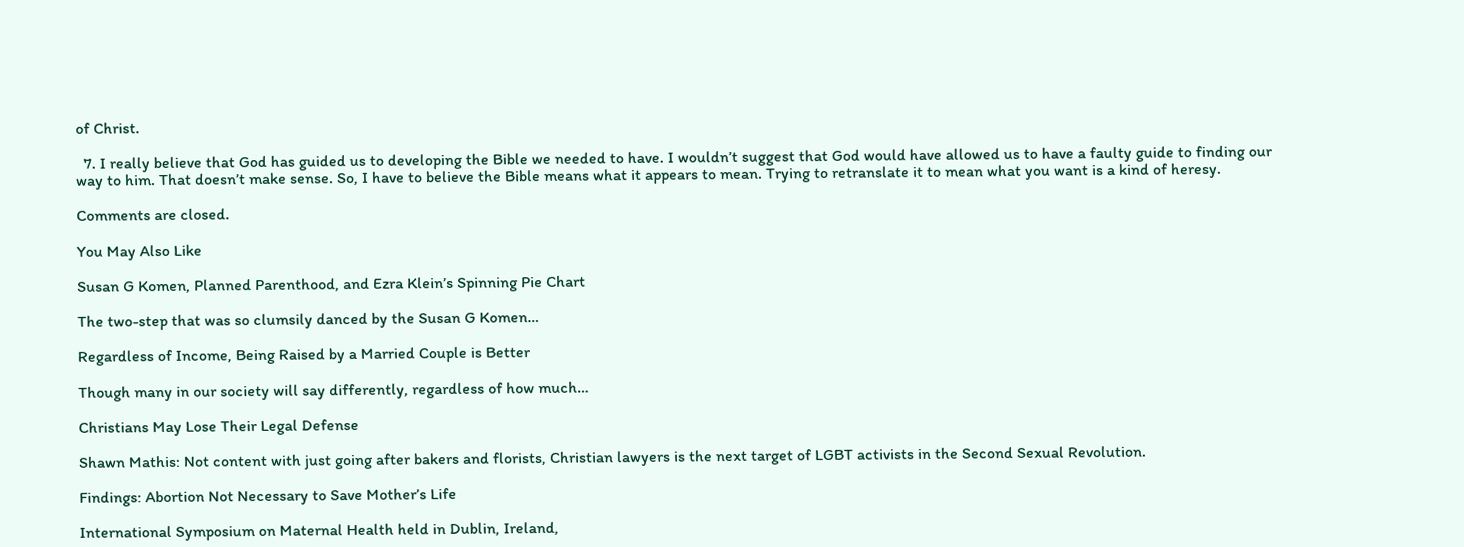of Christ.

  7. I really believe that God has guided us to developing the Bible we needed to have. I wouldn’t suggest that God would have allowed us to have a faulty guide to finding our way to him. That doesn’t make sense. So, I have to believe the Bible means what it appears to mean. Trying to retranslate it to mean what you want is a kind of heresy.

Comments are closed.

You May Also Like

Susan G Komen, Planned Parenthood, and Ezra Klein’s Spinning Pie Chart

The two-step that was so clumsily danced by the Susan G Komen…

Regardless of Income, Being Raised by a Married Couple is Better

Though many in our society will say differently, regardless of how much…

Christians May Lose Their Legal Defense

Shawn Mathis: Not content with just going after bakers and florists, Christian lawyers is the next target of LGBT activists in the Second Sexual Revolution.

Findings: Abortion Not Necessary to Save Mother’s Life

International Symposium on Maternal Health held in Dublin, Ireland,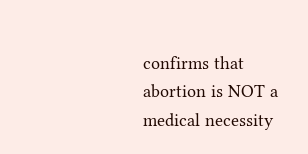confirms that abortion is NOT a medical necessity